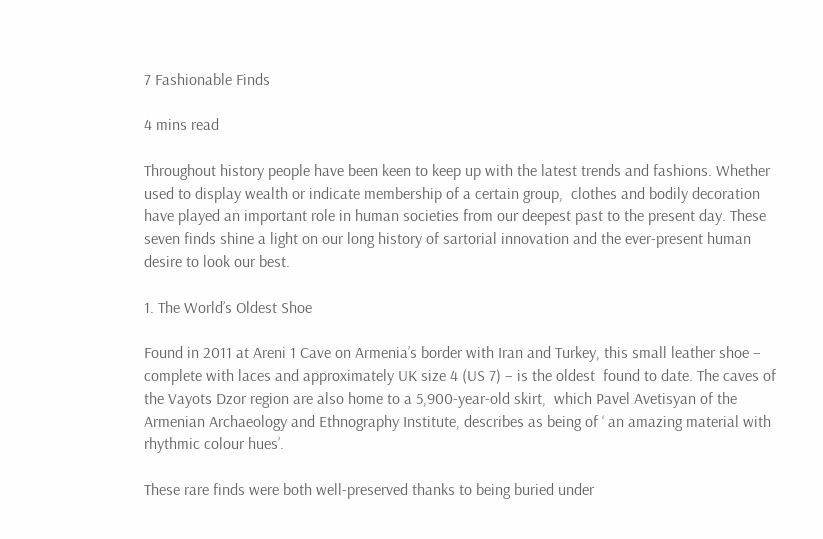7 Fashionable Finds

4 mins read

Throughout history people have been keen to keep up with the latest trends and fashions. Whether used to display wealth or indicate membership of a certain group,  clothes and bodily decoration have played an important role in human societies from our deepest past to the present day. These seven finds shine a light on our long history of sartorial innovation and the ever-present human desire to look our best.

1. The World’s Oldest Shoe

Found in 2011 at Areni 1 Cave on Armenia’s border with Iran and Turkey, this small leather shoe – complete with laces and approximately UK size 4 (US 7) – is the oldest  found to date. The caves of the Vayots Dzor region are also home to a 5,900-year-old skirt,  which Pavel Avetisyan of the Armenian Archaeology and Ethnography Institute, describes as being of ‘ an amazing material with rhythmic colour hues’.

These rare finds were both well-preserved thanks to being buried under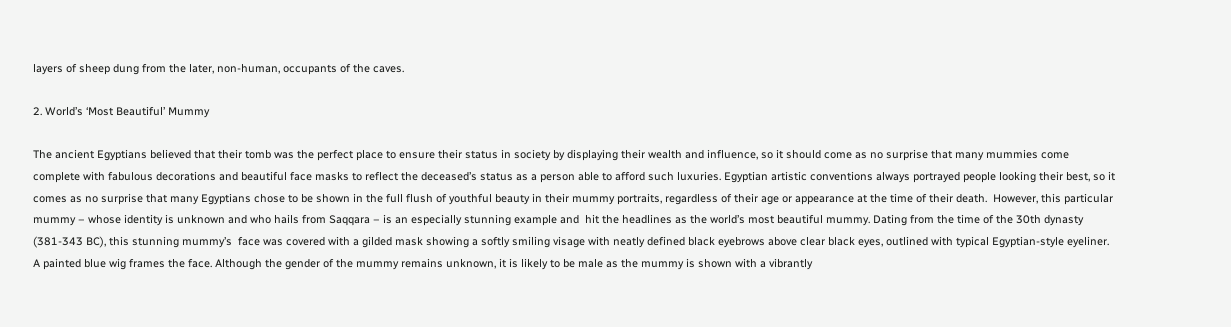layers of sheep dung from the later, non-human, occupants of the caves.

2. World’s ‘Most Beautiful’ Mummy

The ancient Egyptians believed that their tomb was the perfect place to ensure their status in society by displaying their wealth and influence, so it should come as no surprise that many mummies come complete with fabulous decorations and beautiful face masks to reflect the deceased’s status as a person able to afford such luxuries. Egyptian artistic conventions always portrayed people looking their best, so it comes as no surprise that many Egyptians chose to be shown in the full flush of youthful beauty in their mummy portraits, regardless of their age or appearance at the time of their death.  However, this particular mummy – whose identity is unknown and who hails from Saqqara – is an especially stunning example and  hit the headlines as the world’s most beautiful mummy. Dating from the time of the 30th dynasty (381-343 BC), this stunning mummy’s  face was covered with a gilded mask showing a softly smiling visage with neatly defined black eyebrows above clear black eyes, outlined with typical Egyptian-style eyeliner. A painted blue wig frames the face. Although the gender of the mummy remains unknown, it is likely to be male as the mummy is shown with a vibrantly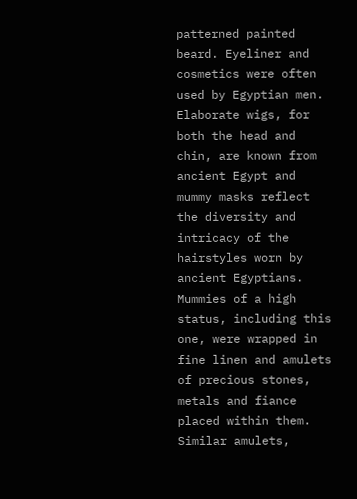patterned painted beard. Eyeliner and cosmetics were often used by Egyptian men. Elaborate wigs, for both the head and chin, are known from ancient Egypt and mummy masks reflect the diversity and intricacy of the hairstyles worn by ancient Egyptians.  Mummies of a high status, including this one, were wrapped in fine linen and amulets of precious stones, metals and fiance placed within them. Similar amulets,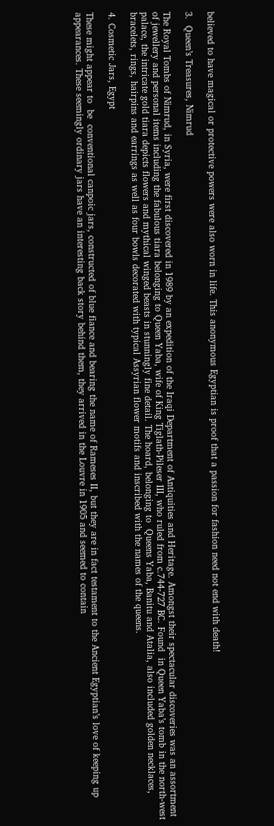believed to have magical or protective powers were also worn in life. This anonymous Egyptian is proof that a passion for fashion need not end with death!

3.  Queen’s Treasures, Nimrud

The Royal Tombs of Nimrud, in Syria, were first discovered in 1989 by an expedition of the Iraqi Department of Antiquities and Heritage. Amongst their spectacular discoveries was an assortment of jewellery and personal items including the fabulous tiara belonging to Queen Yaba, wife of King Tiglath-Pileser III, who ruled from c.744-727 BC. Found  in Queen Yaba’s tomb in the north-west palace, the intricate gold tiara depicts flowers and mythical winged beasts in stunningly fine detail. The hoard, belonging to  Queens Yaba, Banitu and Atalia, also included golden necklaces, bracelets, rings, hairpins and earrings as well as four bowls decorated with typical Assyrian flower motifs and inscribed with the names of the queens.

4. Cosmetic Jars, Egypt

These might appear to  be  conventional canpoic jars, constructed of blue fiance and bearing the name of Rameses II, but they are in fact testament to the Ancient Egyptian’s love of keeping up appearances. These seemingly ordinary jars have an interesting back story behind them, they arrived in the Louvre in 1905 and seemed to contain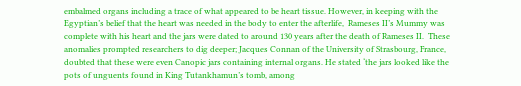embalmed organs including a trace of what appeared to be heart tissue. However, in keeping with the Egyptian’s belief that the heart was needed in the body to enter the afterlife,  Rameses II’s Mummy was complete with his heart and the jars were dated to around 130 years after the death of Rameses II.  These anomalies prompted researchers to dig deeper; Jacques Connan of the University of Strasbourg, France, doubted that these were even Canopic jars containing internal organs. He stated ‘the jars looked like the pots of unguents found in King Tutankhamun’s tomb, among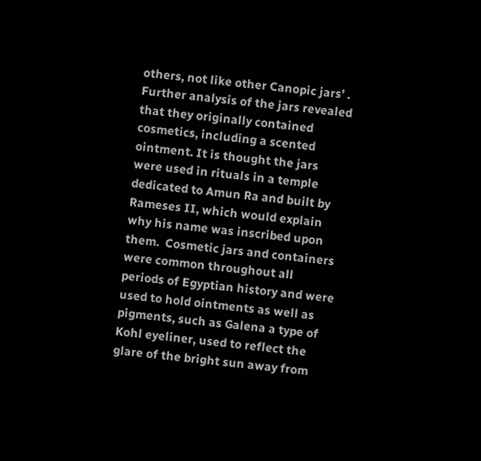others, not like other Canopic jars’ .  Further analysis of the jars revealed that they originally contained cosmetics, including a scented ointment. It is thought the jars were used in rituals in a temple dedicated to Amun Ra and built by Rameses II, which would explain why his name was inscribed upon them.  Cosmetic jars and containers were common throughout all periods of Egyptian history and were used to hold ointments as well as pigments, such as Galena a type of Kohl eyeliner, used to reflect the glare of the bright sun away from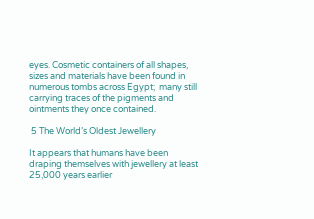eyes. Cosmetic containers of all shapes, sizes and materials have been found in numerous tombs across Egypt;  many still carrying traces of the pigments and ointments they once contained.

 5 The World’s Oldest Jewellery

It appears that humans have been draping themselves with jewellery at least 25,000 years earlier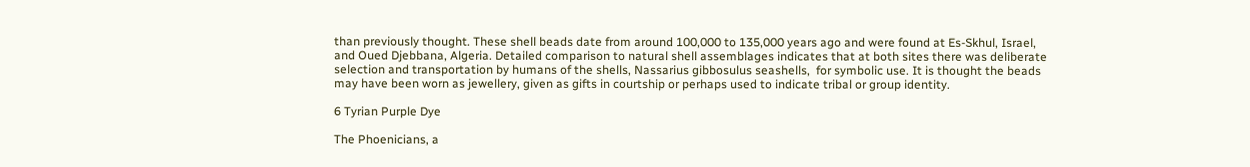than previously thought. These shell beads date from around 100,000 to 135,000 years ago and were found at Es-Skhul, Israel, and Oued Djebbana, Algeria. Detailed comparison to natural shell assemblages indicates that at both sites there was deliberate selection and transportation by humans of the shells, Nassarius gibbosulus seashells,  for symbolic use. It is thought the beads may have been worn as jewellery, given as gifts in courtship or perhaps used to indicate tribal or group identity.

6 Tyrian Purple Dye

The Phoenicians, a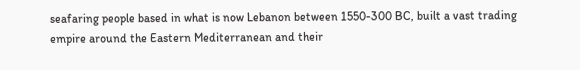seafaring people based in what is now Lebanon between 1550-300 BC, built a vast trading empire around the Eastern Mediterranean and their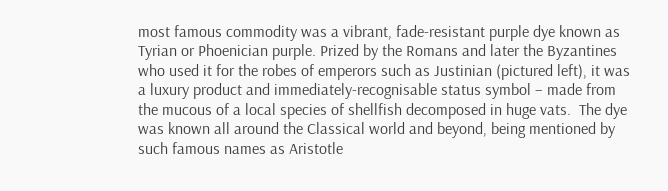most famous commodity was a vibrant, fade-resistant purple dye known as Tyrian or Phoenician purple. Prized by the Romans and later the Byzantines who used it for the robes of emperors such as Justinian (pictured left), it was a luxury product and immediately-recognisable status symbol – made from the mucous of a local species of shellfish decomposed in huge vats.  The dye was known all around the Classical world and beyond, being mentioned by such famous names as Aristotle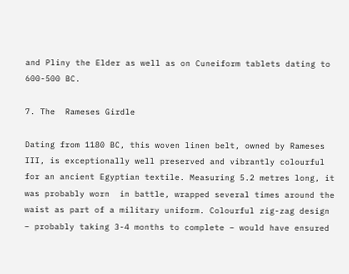and Pliny the Elder as well as on Cuneiform tablets dating to 600-500 BC.

7. The  Rameses Girdle

Dating from 1180 BC, this woven linen belt, owned by Rameses III, is exceptionally well preserved and vibrantly colourful for an ancient Egyptian textile. Measuring 5.2 metres long, it was probably worn  in battle, wrapped several times around the waist as part of a military uniform. Colourful zig-zag design – probably taking 3-4 months to complete – would have ensured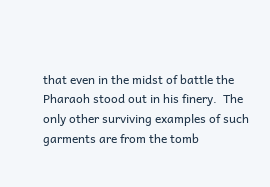that even in the midst of battle the Pharaoh stood out in his finery.  The only other surviving examples of such garments are from the tomb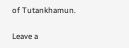of Tutankhamun.

Leave a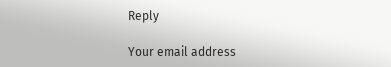Reply

Your email address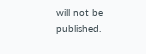will not be published.